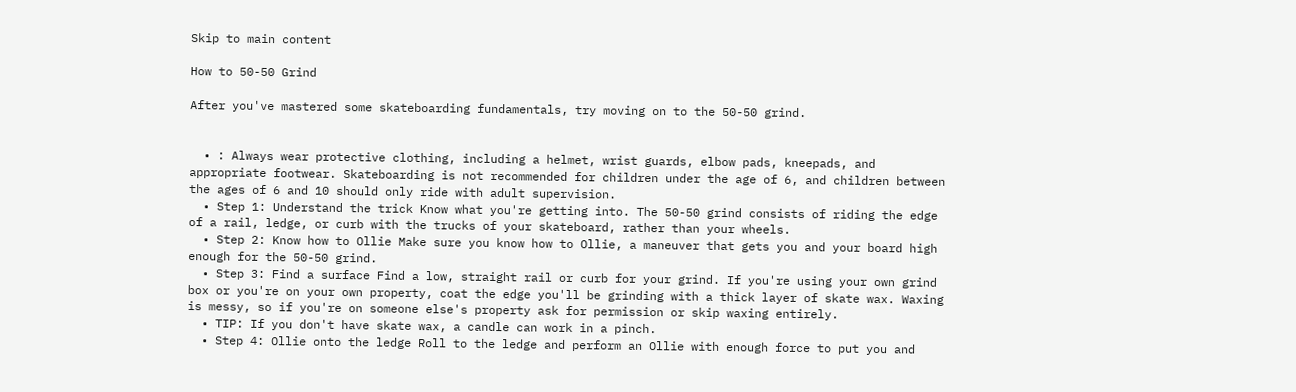Skip to main content

How to 50-50 Grind

After you've mastered some skateboarding fundamentals, try moving on to the 50-50 grind.


  • : Always wear protective clothing, including a helmet, wrist guards, elbow pads, kneepads, and appropriate footwear. Skateboarding is not recommended for children under the age of 6, and children between the ages of 6 and 10 should only ride with adult supervision.
  • Step 1: Understand the trick Know what you're getting into. The 50-50 grind consists of riding the edge of a rail, ledge, or curb with the trucks of your skateboard, rather than your wheels.
  • Step 2: Know how to Ollie Make sure you know how to Ollie, a maneuver that gets you and your board high enough for the 50-50 grind.
  • Step 3: Find a surface Find a low, straight rail or curb for your grind. If you're using your own grind box or you're on your own property, coat the edge you'll be grinding with a thick layer of skate wax. Waxing is messy, so if you're on someone else's property ask for permission or skip waxing entirely.
  • TIP: If you don't have skate wax, a candle can work in a pinch.
  • Step 4: Ollie onto the ledge Roll to the ledge and perform an Ollie with enough force to put you and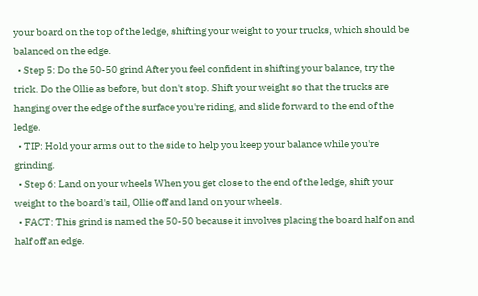your board on the top of the ledge, shifting your weight to your trucks, which should be balanced on the edge.
  • Step 5: Do the 50-50 grind After you feel confident in shifting your balance, try the trick. Do the Ollie as before, but don't stop. Shift your weight so that the trucks are hanging over the edge of the surface you're riding, and slide forward to the end of the ledge.
  • TIP: Hold your arms out to the side to help you keep your balance while you're grinding.
  • Step 6: Land on your wheels When you get close to the end of the ledge, shift your weight to the board's tail, Ollie off and land on your wheels.
  • FACT: This grind is named the 50-50 because it involves placing the board half on and half off an edge.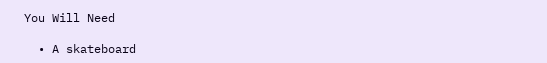You Will Need

  • A skateboard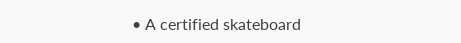• A certified skateboard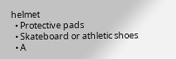helmet
  • Protective pads
  • Skateboard or athletic shoes
  • A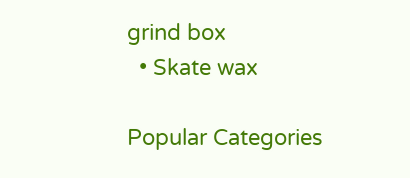grind box
  • Skate wax

Popular Categories